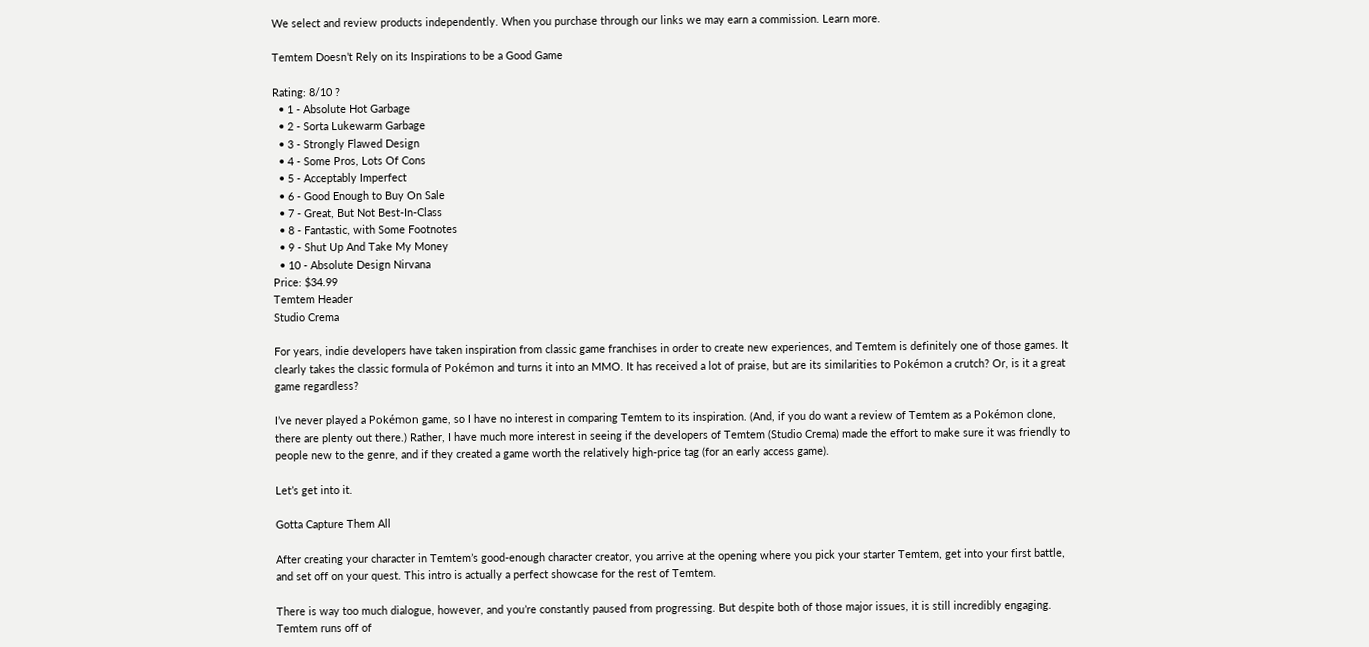We select and review products independently. When you purchase through our links we may earn a commission. Learn more.

Temtem Doesn’t Rely on its Inspirations to be a Good Game

Rating: 8/10 ?
  • 1 - Absolute Hot Garbage
  • 2 - Sorta Lukewarm Garbage
  • 3 - Strongly Flawed Design
  • 4 - Some Pros, Lots Of Cons
  • 5 - Acceptably Imperfect
  • 6 - Good Enough to Buy On Sale
  • 7 - Great, But Not Best-In-Class
  • 8 - Fantastic, with Some Footnotes
  • 9 - Shut Up And Take My Money
  • 10 - Absolute Design Nirvana
Price: $34.99
Temtem Header
Studio Crema

For years, indie developers have taken inspiration from classic game franchises in order to create new experiences, and Temtem is definitely one of those games. It clearly takes the classic formula of Pokémon and turns it into an MMO. It has received a lot of praise, but are its similarities to Pokémon a crutch? Or, is it a great game regardless?

I’ve never played a Pokémon game, so I have no interest in comparing Temtem to its inspiration. (And, if you do want a review of Temtem as a Pokémon clone, there are plenty out there.) Rather, I have much more interest in seeing if the developers of Temtem (Studio Crema) made the effort to make sure it was friendly to people new to the genre, and if they created a game worth the relatively high-price tag (for an early access game).

Let’s get into it.

Gotta Capture Them All

After creating your character in Temtem’s good-enough character creator, you arrive at the opening where you pick your starter Temtem, get into your first battle, and set off on your quest. This intro is actually a perfect showcase for the rest of Temtem.

There is way too much dialogue, however, and you’re constantly paused from progressing. But despite both of those major issues, it is still incredibly engaging. Temtem runs off of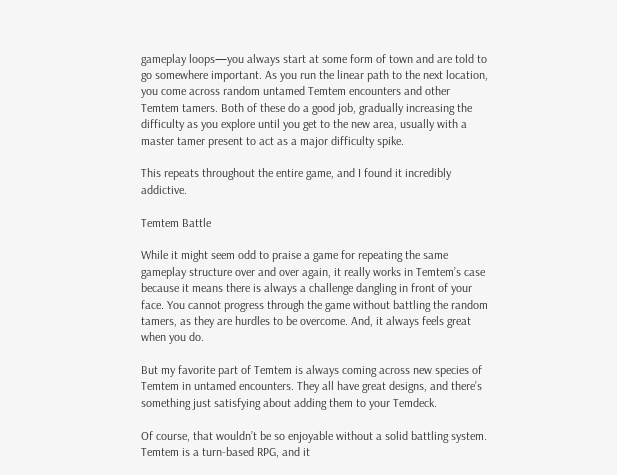gameplay loops—you always start at some form of town and are told to go somewhere important. As you run the linear path to the next location, you come across random untamed Temtem encounters and other Temtem tamers. Both of these do a good job, gradually increasing the difficulty as you explore until you get to the new area, usually with a master tamer present to act as a major difficulty spike.

This repeats throughout the entire game, and I found it incredibly addictive.

Temtem Battle

While it might seem odd to praise a game for repeating the same gameplay structure over and over again, it really works in Temtem’s case because it means there is always a challenge dangling in front of your face. You cannot progress through the game without battling the random tamers, as they are hurdles to be overcome. And, it always feels great when you do.

But my favorite part of Temtem is always coming across new species of Temtem in untamed encounters. They all have great designs, and there’s something just satisfying about adding them to your Temdeck.

Of course, that wouldn’t be so enjoyable without a solid battling system. Temtem is a turn-based RPG, and it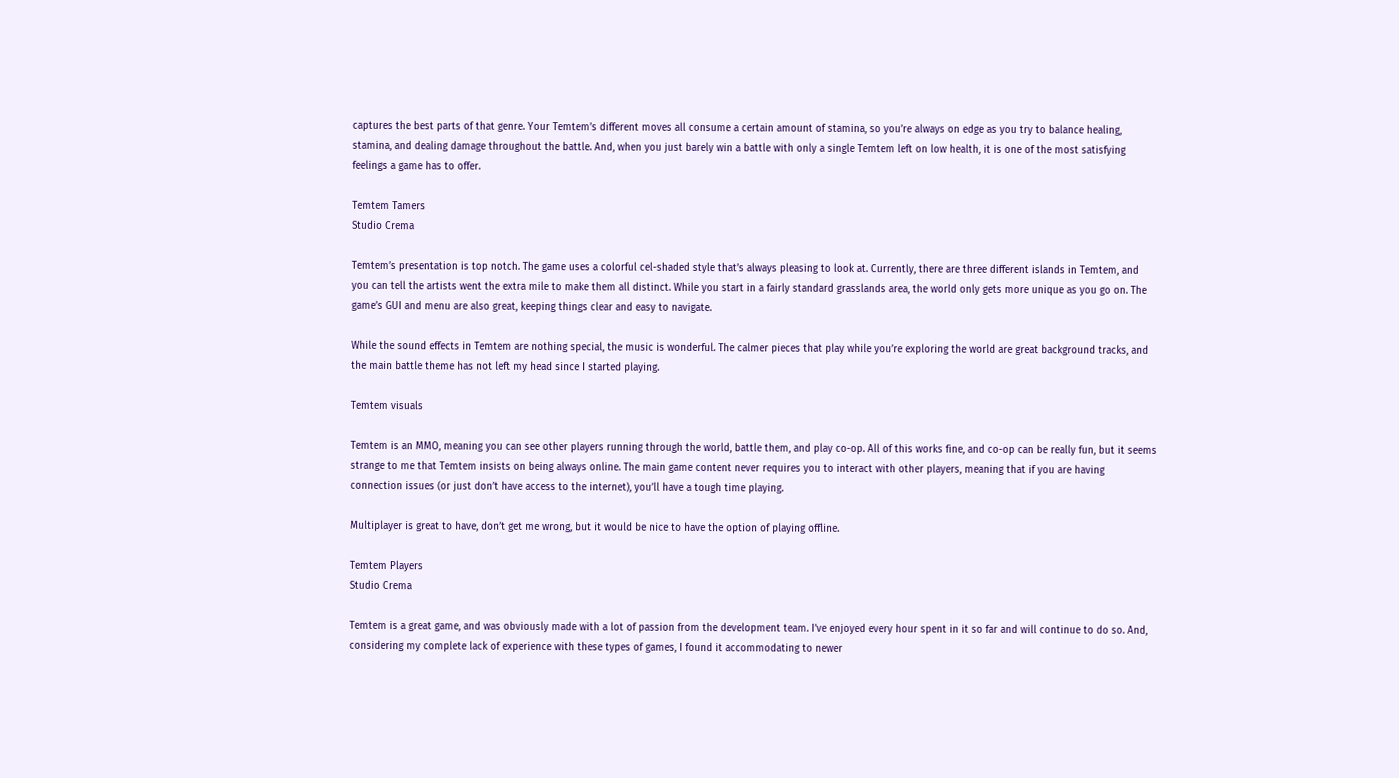captures the best parts of that genre. Your Temtem’s different moves all consume a certain amount of stamina, so you’re always on edge as you try to balance healing, stamina, and dealing damage throughout the battle. And, when you just barely win a battle with only a single Temtem left on low health, it is one of the most satisfying feelings a game has to offer.

Temtem Tamers
Studio Crema

Temtem’s presentation is top notch. The game uses a colorful cel-shaded style that’s always pleasing to look at. Currently, there are three different islands in Temtem, and you can tell the artists went the extra mile to make them all distinct. While you start in a fairly standard grasslands area, the world only gets more unique as you go on. The game’s GUI and menu are also great, keeping things clear and easy to navigate.

While the sound effects in Temtem are nothing special, the music is wonderful. The calmer pieces that play while you’re exploring the world are great background tracks, and the main battle theme has not left my head since I started playing.

Temtem visuals

Temtem is an MMO, meaning you can see other players running through the world, battle them, and play co-op. All of this works fine, and co-op can be really fun, but it seems strange to me that Temtem insists on being always online. The main game content never requires you to interact with other players, meaning that if you are having connection issues (or just don’t have access to the internet), you’ll have a tough time playing.

Multiplayer is great to have, don’t get me wrong, but it would be nice to have the option of playing offline.

Temtem Players
Studio Crema

Temtem is a great game, and was obviously made with a lot of passion from the development team. I’ve enjoyed every hour spent in it so far and will continue to do so. And, considering my complete lack of experience with these types of games, I found it accommodating to newer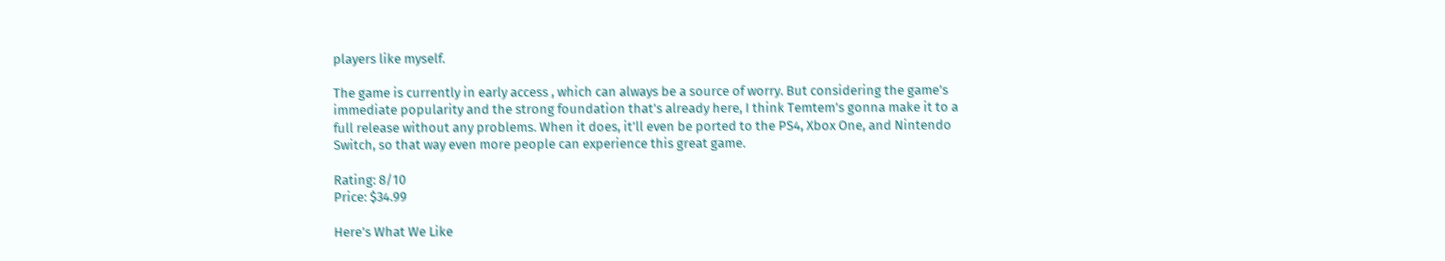players like myself.

The game is currently in early access , which can always be a source of worry. But considering the game’s immediate popularity and the strong foundation that’s already here, I think Temtem’s gonna make it to a full release without any problems. When it does, it’ll even be ported to the PS4, Xbox One, and Nintendo Switch, so that way even more people can experience this great game.

Rating: 8/10
Price: $34.99

Here’s What We Like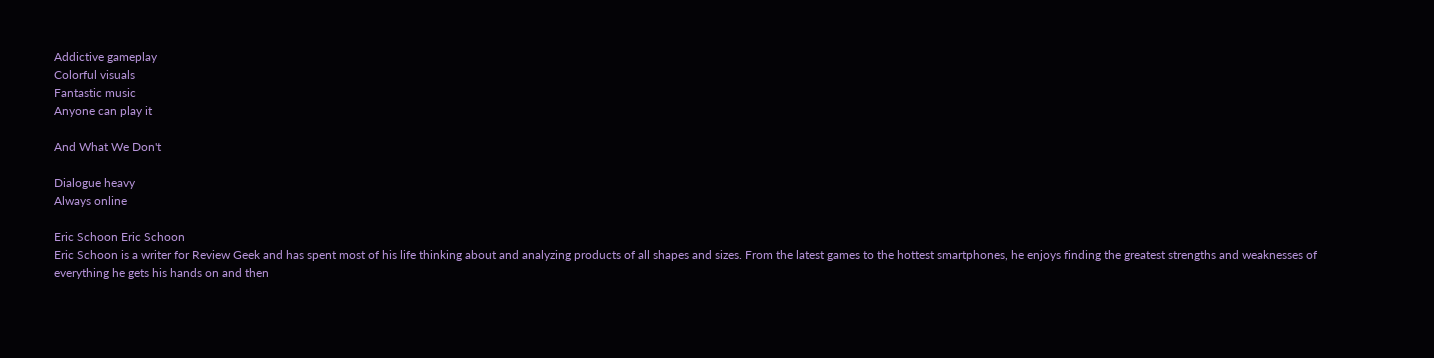Addictive gameplay
Colorful visuals
Fantastic music
Anyone can play it

And What We Don't

Dialogue heavy
Always online

Eric Schoon Eric Schoon
Eric Schoon is a writer for Review Geek and has spent most of his life thinking about and analyzing products of all shapes and sizes. From the latest games to the hottest smartphones, he enjoys finding the greatest strengths and weaknesses of everything he gets his hands on and then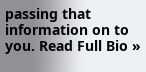passing that information on to you. Read Full Bio »